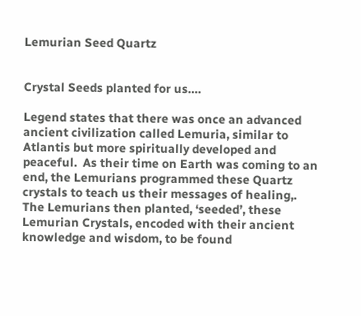Lemurian Seed Quartz


Crystal Seeds planted for us….

Legend states that there was once an advanced ancient civilization called Lemuria, similar to Atlantis but more spiritually developed and peaceful.  As their time on Earth was coming to an end, the Lemurians programmed these Quartz crystals to teach us their messages of healing,. The Lemurians then planted, ‘seeded’, these Lemurian Crystals, encoded with their ancient knowledge and wisdom, to be found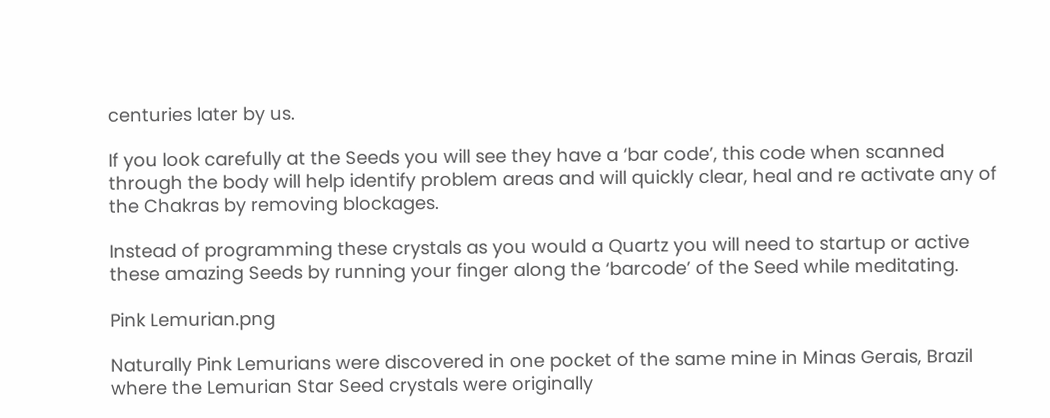centuries later by us.

If you look carefully at the Seeds you will see they have a ‘bar code’, this code when scanned through the body will help identify problem areas and will quickly clear, heal and re activate any of the Chakras by removing blockages.

Instead of programming these crystals as you would a Quartz you will need to startup or active these amazing Seeds by running your finger along the ‘barcode’ of the Seed while meditating.

Pink Lemurian.png

Naturally Pink Lemurians were discovered in one pocket of the same mine in Minas Gerais, Brazil where the Lemurian Star Seed crystals were originally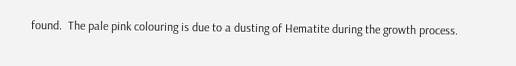found.  The pale pink colouring is due to a dusting of Hematite during the growth process.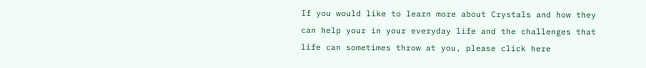If you would like to learn more about Crystals and how they can help your in your everyday life and the challenges that life can sometimes throw at you, please click here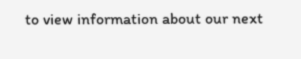to view information about our next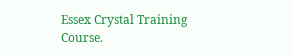Essex Crystal Training Course.